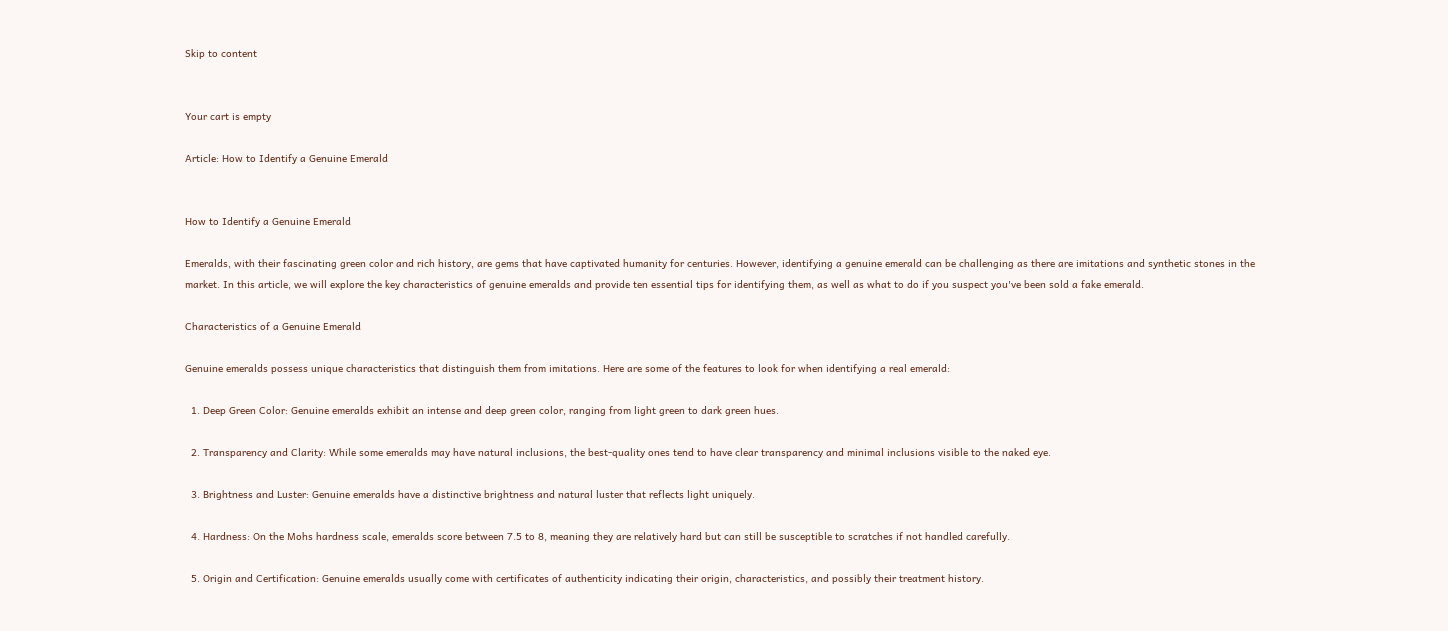Skip to content


Your cart is empty

Article: How to Identify a Genuine Emerald


How to Identify a Genuine Emerald

Emeralds, with their fascinating green color and rich history, are gems that have captivated humanity for centuries. However, identifying a genuine emerald can be challenging as there are imitations and synthetic stones in the market. In this article, we will explore the key characteristics of genuine emeralds and provide ten essential tips for identifying them, as well as what to do if you suspect you've been sold a fake emerald.

Characteristics of a Genuine Emerald

Genuine emeralds possess unique characteristics that distinguish them from imitations. Here are some of the features to look for when identifying a real emerald:

  1. Deep Green Color: Genuine emeralds exhibit an intense and deep green color, ranging from light green to dark green hues.

  2. Transparency and Clarity: While some emeralds may have natural inclusions, the best-quality ones tend to have clear transparency and minimal inclusions visible to the naked eye.

  3. Brightness and Luster: Genuine emeralds have a distinctive brightness and natural luster that reflects light uniquely.

  4. Hardness: On the Mohs hardness scale, emeralds score between 7.5 to 8, meaning they are relatively hard but can still be susceptible to scratches if not handled carefully.

  5. Origin and Certification: Genuine emeralds usually come with certificates of authenticity indicating their origin, characteristics, and possibly their treatment history.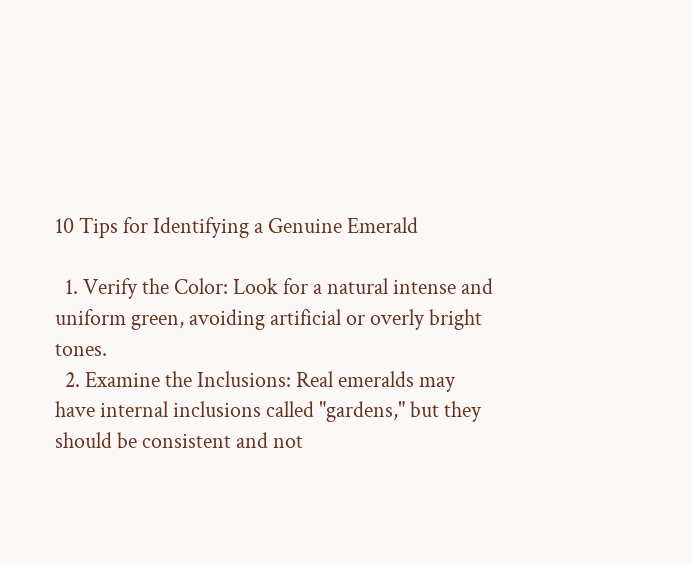10 Tips for Identifying a Genuine Emerald

  1. Verify the Color: Look for a natural intense and uniform green, avoiding artificial or overly bright tones.
  2. Examine the Inclusions: Real emeralds may have internal inclusions called "gardens," but they should be consistent and not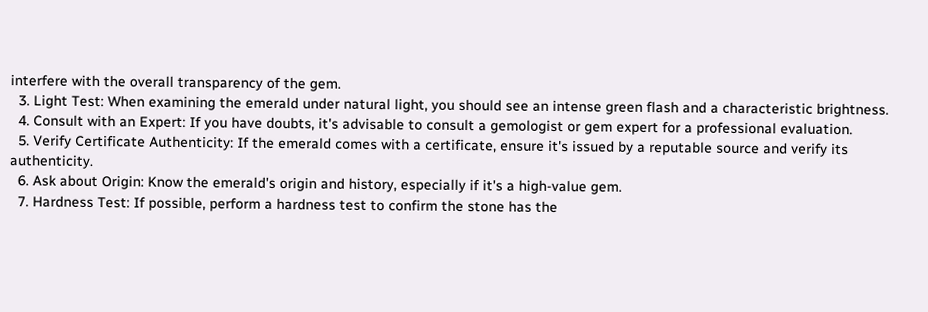interfere with the overall transparency of the gem.
  3. Light Test: When examining the emerald under natural light, you should see an intense green flash and a characteristic brightness.
  4. Consult with an Expert: If you have doubts, it's advisable to consult a gemologist or gem expert for a professional evaluation.
  5. Verify Certificate Authenticity: If the emerald comes with a certificate, ensure it's issued by a reputable source and verify its authenticity.
  6. Ask about Origin: Know the emerald's origin and history, especially if it's a high-value gem.
  7. Hardness Test: If possible, perform a hardness test to confirm the stone has the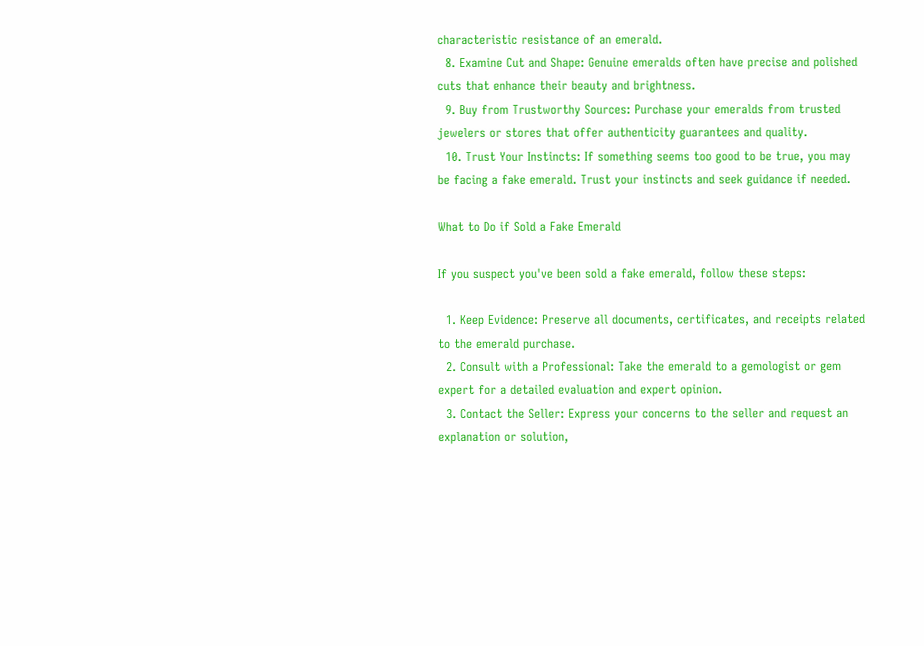characteristic resistance of an emerald.
  8. Examine Cut and Shape: Genuine emeralds often have precise and polished cuts that enhance their beauty and brightness.
  9. Buy from Trustworthy Sources: Purchase your emeralds from trusted jewelers or stores that offer authenticity guarantees and quality.
  10. Trust Your Instincts: If something seems too good to be true, you may be facing a fake emerald. Trust your instincts and seek guidance if needed.

What to Do if Sold a Fake Emerald

If you suspect you've been sold a fake emerald, follow these steps:

  1. Keep Evidence: Preserve all documents, certificates, and receipts related to the emerald purchase.
  2. Consult with a Professional: Take the emerald to a gemologist or gem expert for a detailed evaluation and expert opinion.
  3. Contact the Seller: Express your concerns to the seller and request an explanation or solution,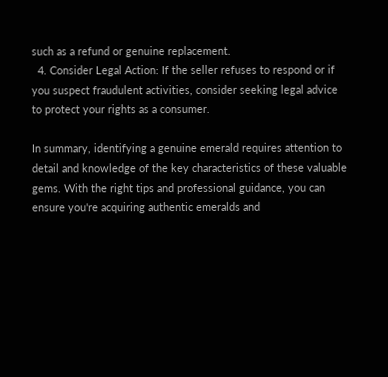such as a refund or genuine replacement.
  4. Consider Legal Action: If the seller refuses to respond or if you suspect fraudulent activities, consider seeking legal advice to protect your rights as a consumer.

In summary, identifying a genuine emerald requires attention to detail and knowledge of the key characteristics of these valuable gems. With the right tips and professional guidance, you can ensure you're acquiring authentic emeralds and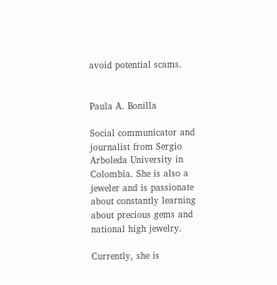avoid potential scams.


Paula A. Bonilla

Social communicator and journalist from Sergio Arboleda University in Colombia. She is also a jeweler and is passionate about constantly learning about precious gems and national high jewelry.

Currently, she is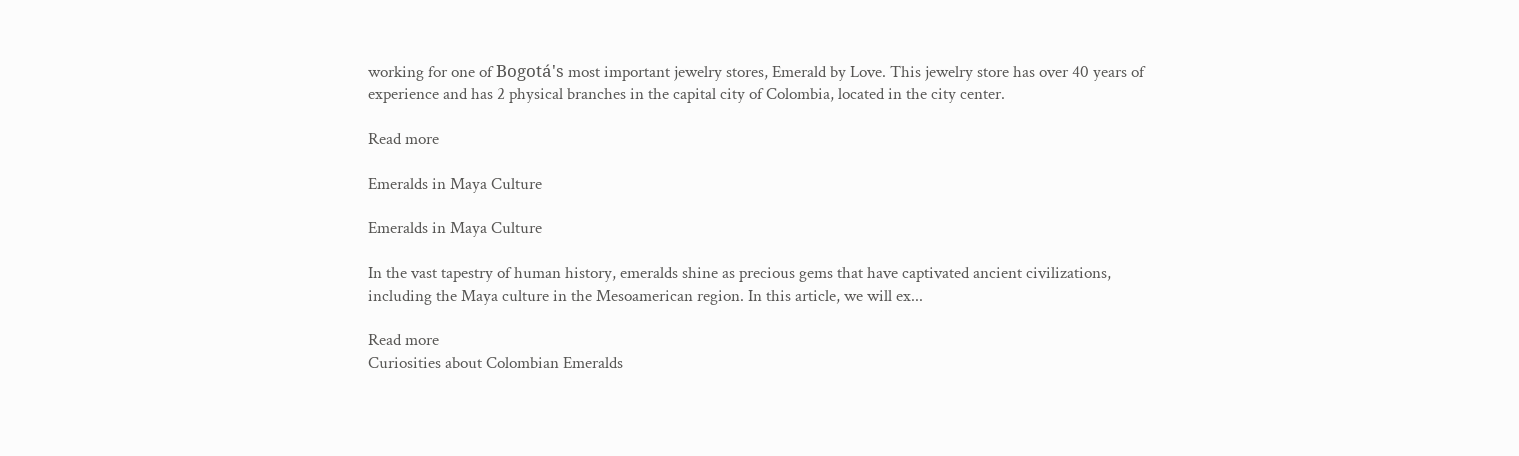working for one of Bogotá's most important jewelry stores, Emerald by Love. This jewelry store has over 40 years of experience and has 2 physical branches in the capital city of Colombia, located in the city center.

Read more

Emeralds in Maya Culture

Emeralds in Maya Culture

In the vast tapestry of human history, emeralds shine as precious gems that have captivated ancient civilizations, including the Maya culture in the Mesoamerican region. In this article, we will ex...

Read more
Curiosities about Colombian Emeralds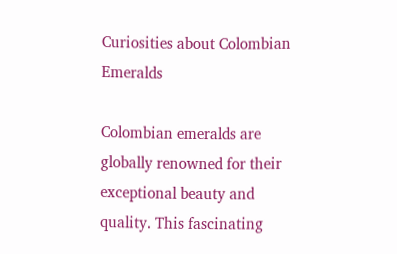Curiosities about Colombian Emeralds

Colombian emeralds are globally renowned for their exceptional beauty and quality. This fascinating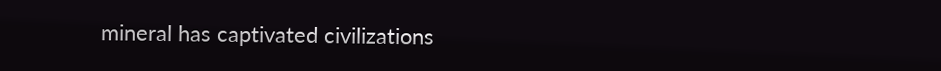mineral has captivated civilizations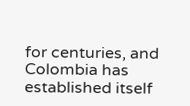for centuries, and Colombia has established itself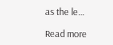as the le...

Read more